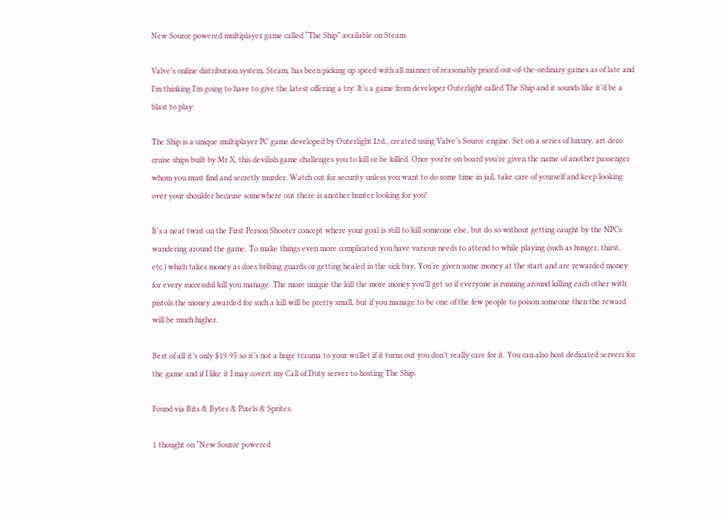New Source powered multiplayer game called “The Ship” available on Steam.

Valve’s online distribution system, Steam, has been picking up speed with all manner of reasonably priced out-of-the-ordinary games as of late and I’m thinking I’m going to have to give the latest offering a try. It’s a game from developer Outerlight called The Ship and it sounds like it’d be a blast to play:

The Ship is a unique multiplayer PC game developed by Outerlight Ltd., created using Valve’s Source engine. Set on a series of luxury, art deco cruise ships built by Mr X, this devilish game challenges you to kill or be killed. Once you’re on board you’re given the name of another passenger whom you must find and secretly murder. Watch out for security unless you want to do some time in jail, take care of yourself and keep looking over your shoulder because somewhere out there is another hunter looking for you!

It’s a neat twist on the First Person Shooter concept where your goal is still to kill someone else, but do so without getting caught by the NPCs wandering around the game. To make things even more complicated you have various needs to attend to while playing (such as hunger, thirst, etc.) which takes money as does bribing guards or getting healed in the sick bay. You’re given some money at the start and are rewarded money for every successful kill you manage. The more unique the kill the more money you’ll get so if everyone is running around killing each other with pistols the money awarded for such a kill will be pretty small, but if you manage to be one of the few people to poison someone then the reward will be much higher.

Best of all it’s only $19.95 so it’s not a huge trauma to your wallet if it turns out you don’t really care for it. You can also host dedicated servers for the game and if I like it I may covert my Call of Duty server to hosting The Ship.

Found via Bits & Bytes & Pixels & Sprites.

1 thought on “New Source powered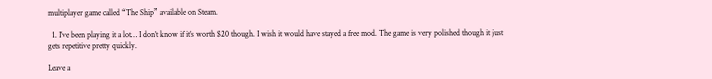multiplayer game called “The Ship” available on Steam.

  1. I’ve been playing it a lot… I don’t know if it’s worth $20 though. I wish it would have stayed a free mod. The game is very polished though it just gets repetitive pretty quickly.

Leave a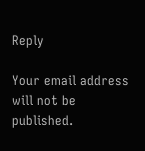Reply

Your email address will not be published.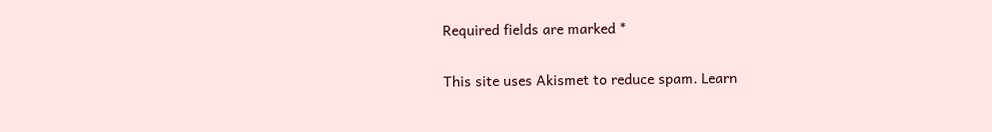Required fields are marked *

This site uses Akismet to reduce spam. Learn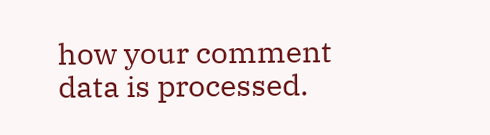how your comment data is processed.